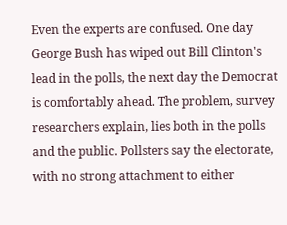Even the experts are confused. One day George Bush has wiped out Bill Clinton's lead in the polls, the next day the Democrat is comfortably ahead. The problem, survey researchers explain, lies both in the polls and the public. Pollsters say the electorate, with no strong attachment to either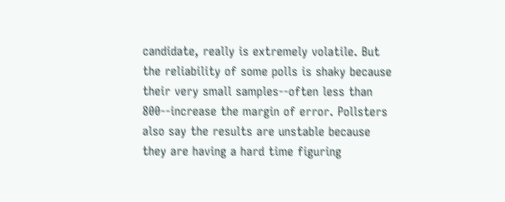candidate, really is extremely volatile. But the reliability of some polls is shaky because their very small samples--often less than 800--increase the margin of error. Pollsters also say the results are unstable because they are having a hard time figuring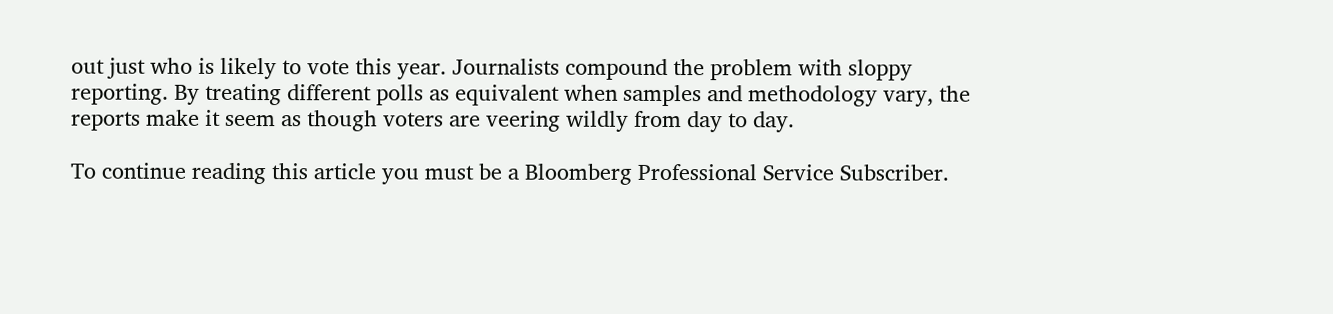out just who is likely to vote this year. Journalists compound the problem with sloppy reporting. By treating different polls as equivalent when samples and methodology vary, the reports make it seem as though voters are veering wildly from day to day.

To continue reading this article you must be a Bloomberg Professional Service Subscriber.